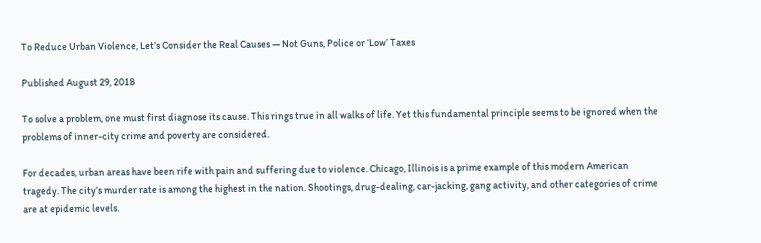To Reduce Urban Violence, Let’s Consider the Real Causes — Not Guns, Police or ‘Low’ Taxes

Published August 29, 2018

To solve a problem, one must first diagnose its cause. This rings true in all walks of life. Yet this fundamental principle seems to be ignored when the problems of inner-city crime and poverty are considered.

For decades, urban areas have been rife with pain and suffering due to violence. Chicago, Illinois is a prime example of this modern American tragedy. The city’s murder rate is among the highest in the nation. Shootings, drug-dealing, car-jacking, gang activity, and other categories of crime are at epidemic levels.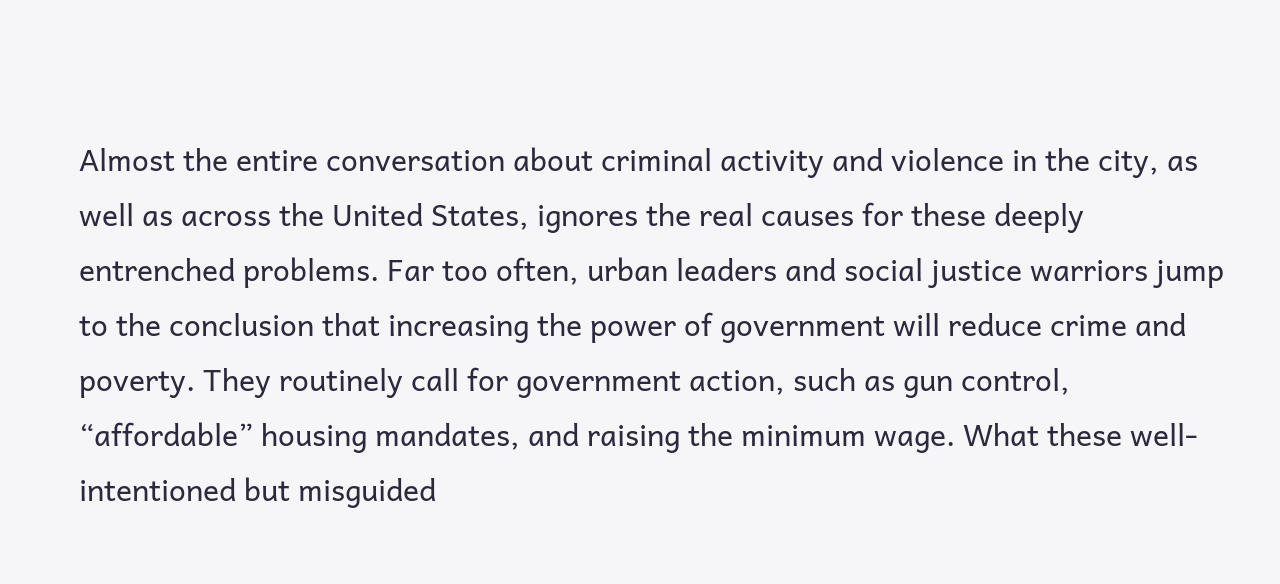Almost the entire conversation about criminal activity and violence in the city, as well as across the United States, ignores the real causes for these deeply entrenched problems. Far too often, urban leaders and social justice warriors jump to the conclusion that increasing the power of government will reduce crime and poverty. They routinely call for government action, such as gun control, “affordable” housing mandates, and raising the minimum wage. What these well-intentioned but misguided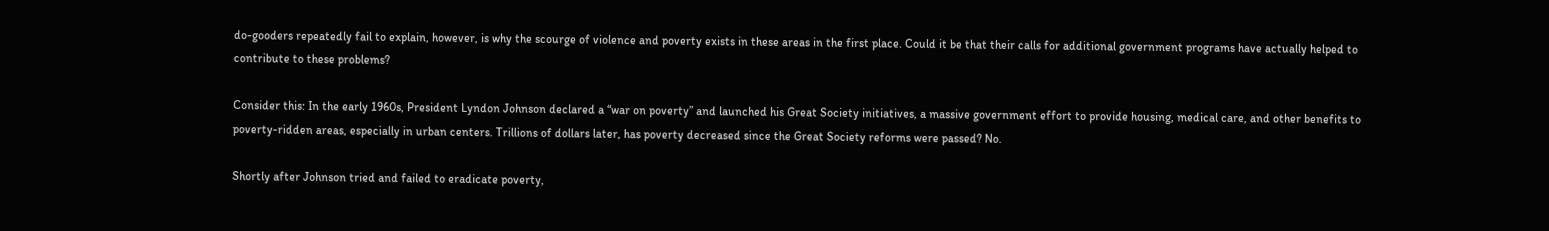do-gooders repeatedly fail to explain, however, is why the scourge of violence and poverty exists in these areas in the first place. Could it be that their calls for additional government programs have actually helped to contribute to these problems?

Consider this: In the early 1960s, President Lyndon Johnson declared a “war on poverty” and launched his Great Society initiatives, a massive government effort to provide housing, medical care, and other benefits to poverty-ridden areas, especially in urban centers. Trillions of dollars later, has poverty decreased since the Great Society reforms were passed? No.

Shortly after Johnson tried and failed to eradicate poverty,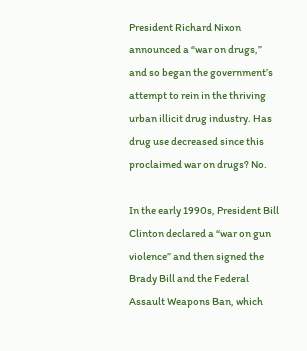President Richard Nixon announced a “war on drugs,” and so began the government’s attempt to rein in the thriving urban illicit drug industry. Has drug use decreased since this proclaimed war on drugs? No.

In the early 1990s, President Bill Clinton declared a “war on gun violence” and then signed the Brady Bill and the Federal Assault Weapons Ban, which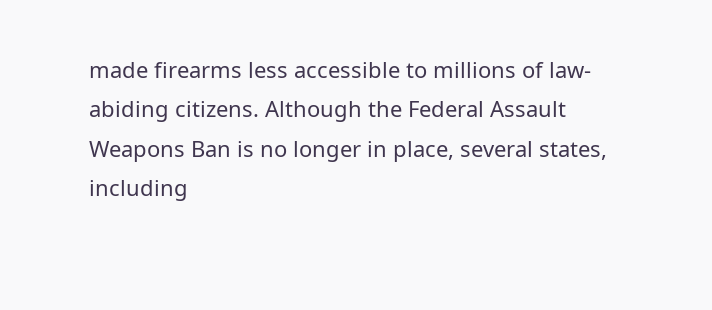made firearms less accessible to millions of law-abiding citizens. Although the Federal Assault Weapons Ban is no longer in place, several states, including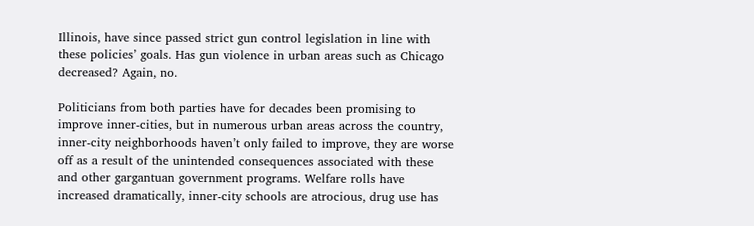Illinois, have since passed strict gun control legislation in line with these policies’ goals. Has gun violence in urban areas such as Chicago decreased? Again, no.

Politicians from both parties have for decades been promising to improve inner-cities, but in numerous urban areas across the country, inner-city neighborhoods haven’t only failed to improve, they are worse off as a result of the unintended consequences associated with these and other gargantuan government programs. Welfare rolls have increased dramatically, inner-city schools are atrocious, drug use has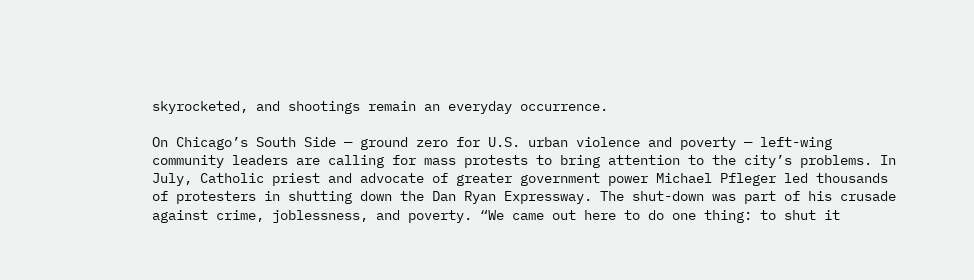skyrocketed, and shootings remain an everyday occurrence.

On Chicago’s South Side — ground zero for U.S. urban violence and poverty — left-wing community leaders are calling for mass protests to bring attention to the city’s problems. In July, Catholic priest and advocate of greater government power Michael Pfleger led thousands of protesters in shutting down the Dan Ryan Expressway. The shut-down was part of his crusade against crime, joblessness, and poverty. “We came out here to do one thing: to shut it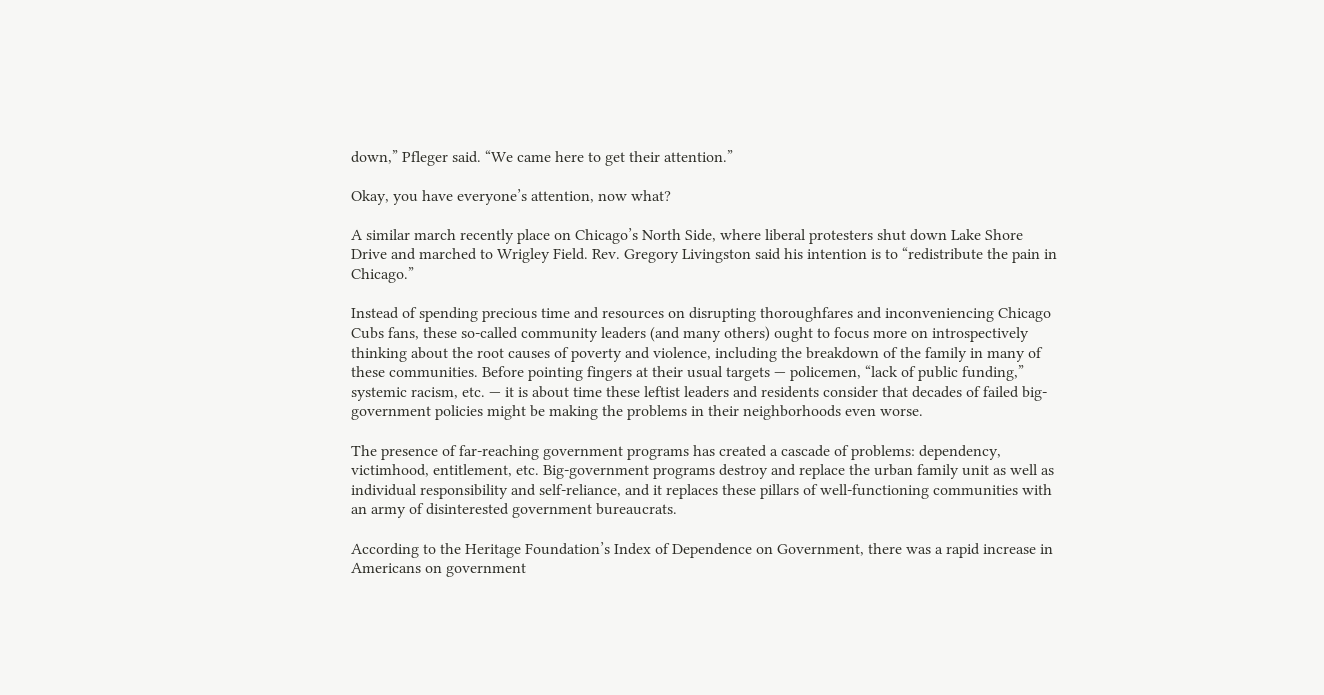down,” Pfleger said. “We came here to get their attention.”

Okay, you have everyone’s attention, now what?

A similar march recently place on Chicago’s North Side, where liberal protesters shut down Lake Shore Drive and marched to Wrigley Field. Rev. Gregory Livingston said his intention is to “redistribute the pain in Chicago.”

Instead of spending precious time and resources on disrupting thoroughfares and inconveniencing Chicago Cubs fans, these so-called community leaders (and many others) ought to focus more on introspectively thinking about the root causes of poverty and violence, including the breakdown of the family in many of these communities. Before pointing fingers at their usual targets — policemen, “lack of public funding,” systemic racism, etc. — it is about time these leftist leaders and residents consider that decades of failed big-government policies might be making the problems in their neighborhoods even worse.

The presence of far-reaching government programs has created a cascade of problems: dependency, victimhood, entitlement, etc. Big-government programs destroy and replace the urban family unit as well as individual responsibility and self-reliance, and it replaces these pillars of well-functioning communities with an army of disinterested government bureaucrats.

According to the Heritage Foundation’s Index of Dependence on Government, there was a rapid increase in Americans on government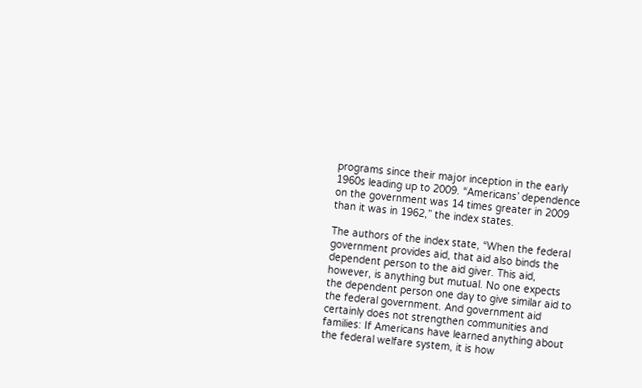programs since their major inception in the early 1960s leading up to 2009. “Americans’ dependence on the government was 14 times greater in 2009 than it was in 1962,” the index states.

The authors of the index state, “When the federal government provides aid, that aid also binds the dependent person to the aid giver. This aid, however, is anything but mutual. No one expects the dependent person one day to give similar aid to the federal government. And government aid certainly does not strengthen communities and families: If Americans have learned anything about the federal welfare system, it is how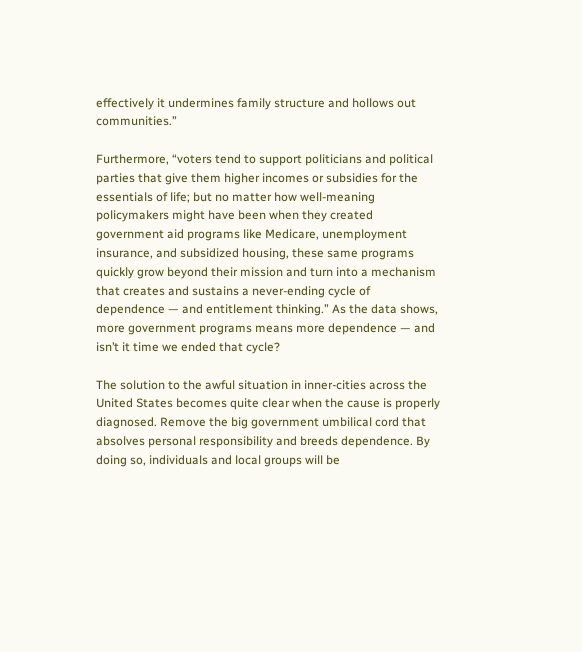effectively it undermines family structure and hollows out communities.”

Furthermore, “voters tend to support politicians and political parties that give them higher incomes or subsidies for the essentials of life; but no matter how well-meaning policymakers might have been when they created government aid programs like Medicare, unemployment insurance, and subsidized housing, these same programs quickly grow beyond their mission and turn into a mechanism that creates and sustains a never-ending cycle of dependence — and entitlement thinking.” As the data shows, more government programs means more dependence — and isn’t it time we ended that cycle?

The solution to the awful situation in inner-cities across the United States becomes quite clear when the cause is properly diagnosed. Remove the big government umbilical cord that absolves personal responsibility and breeds dependence. By doing so, individuals and local groups will be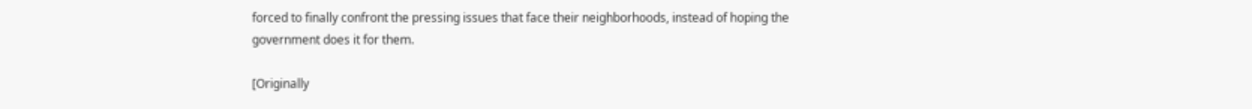forced to finally confront the pressing issues that face their neighborhoods, instead of hoping the government does it for them.

[Originally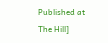Published at The Hill]